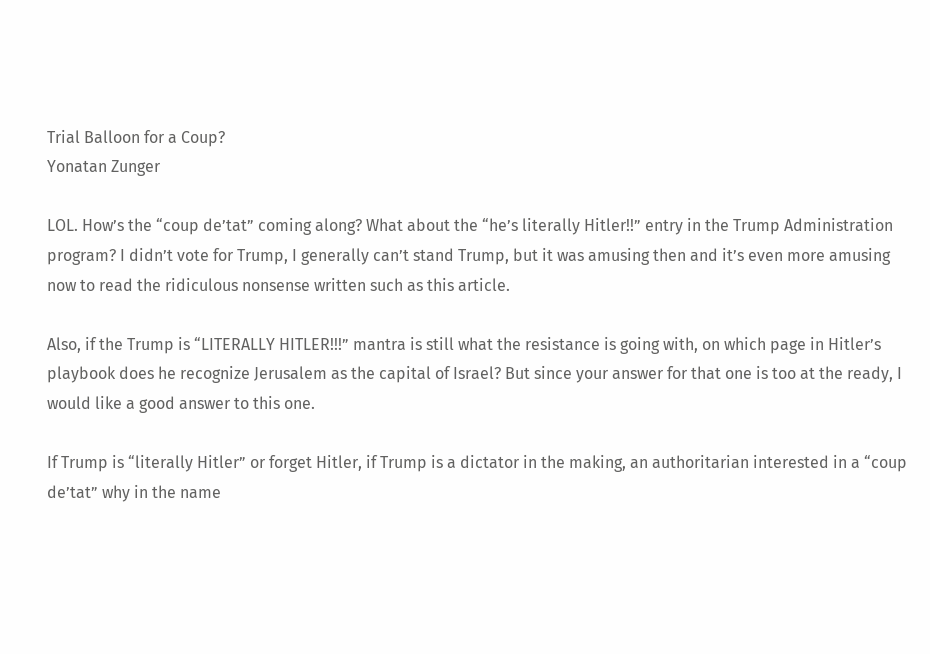Trial Balloon for a Coup?
Yonatan Zunger

LOL. How’s the “coup de’tat” coming along? What about the “he’s literally Hitler!!” entry in the Trump Administration program? I didn’t vote for Trump, I generally can’t stand Trump, but it was amusing then and it’s even more amusing now to read the ridiculous nonsense written such as this article.

Also, if the Trump is “LITERALLY HITLER!!!” mantra is still what the resistance is going with, on which page in Hitler’s playbook does he recognize Jerusalem as the capital of Israel? But since your answer for that one is too at the ready, I would like a good answer to this one.

If Trump is “literally Hitler” or forget Hitler, if Trump is a dictator in the making, an authoritarian interested in a “coup de’tat” why in the name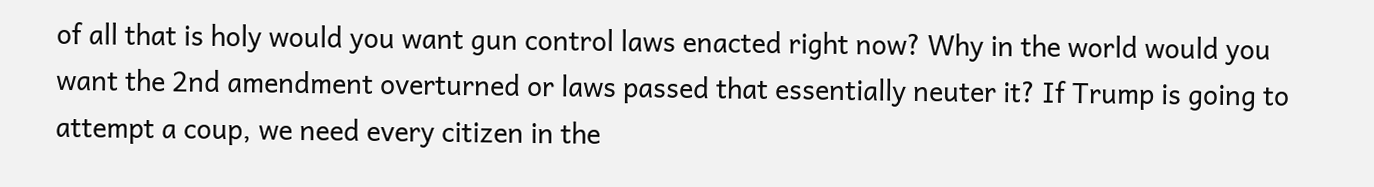of all that is holy would you want gun control laws enacted right now? Why in the world would you want the 2nd amendment overturned or laws passed that essentially neuter it? If Trump is going to attempt a coup, we need every citizen in the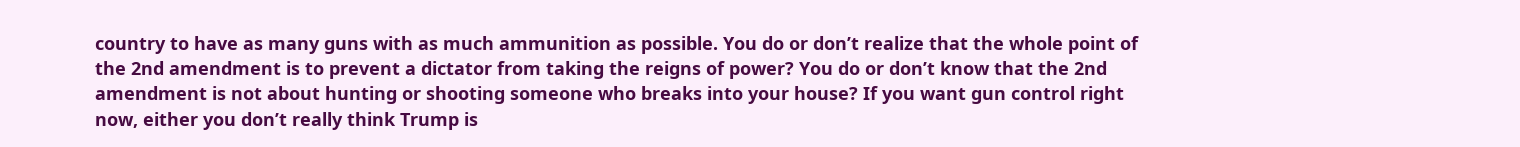country to have as many guns with as much ammunition as possible. You do or don’t realize that the whole point of the 2nd amendment is to prevent a dictator from taking the reigns of power? You do or don’t know that the 2nd amendment is not about hunting or shooting someone who breaks into your house? If you want gun control right now, either you don’t really think Trump is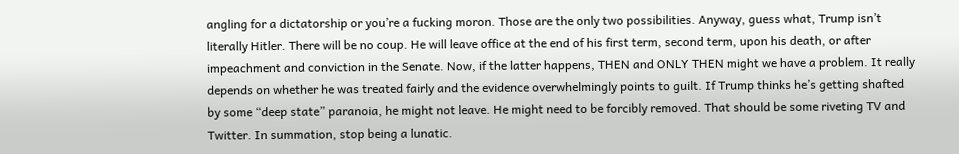angling for a dictatorship or you’re a fucking moron. Those are the only two possibilities. Anyway, guess what, Trump isn’t literally Hitler. There will be no coup. He will leave office at the end of his first term, second term, upon his death, or after impeachment and conviction in the Senate. Now, if the latter happens, THEN and ONLY THEN might we have a problem. It really depends on whether he was treated fairly and the evidence overwhelmingly points to guilt. If Trump thinks he’s getting shafted by some “deep state” paranoia, he might not leave. He might need to be forcibly removed. That should be some riveting TV and Twitter. In summation, stop being a lunatic.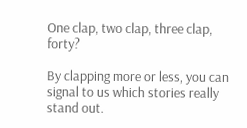One clap, two clap, three clap, forty?

By clapping more or less, you can signal to us which stories really stand out.